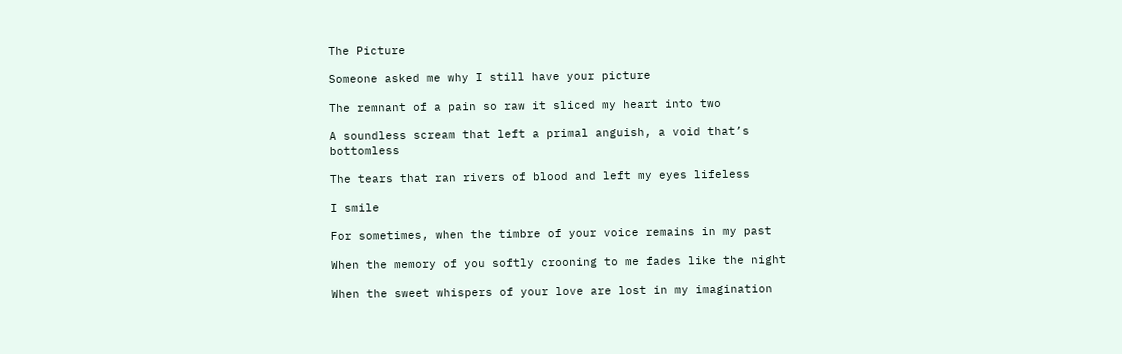The Picture

Someone asked me why I still have your picture

The remnant of a pain so raw it sliced my heart into two

A soundless scream that left a primal anguish, a void that’s bottomless

The tears that ran rivers of blood and left my eyes lifeless

I smile

For sometimes, when the timbre of your voice remains in my past

When the memory of you softly crooning to me fades like the night

When the sweet whispers of your love are lost in my imagination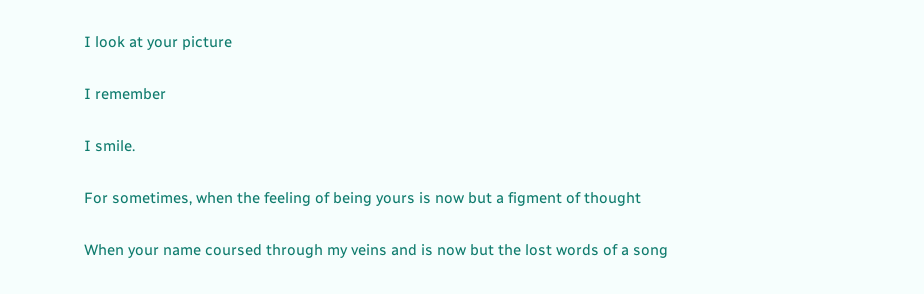I look at your picture

I remember

I smile.

For sometimes, when the feeling of being yours is now but a figment of thought

When your name coursed through my veins and is now but the lost words of a song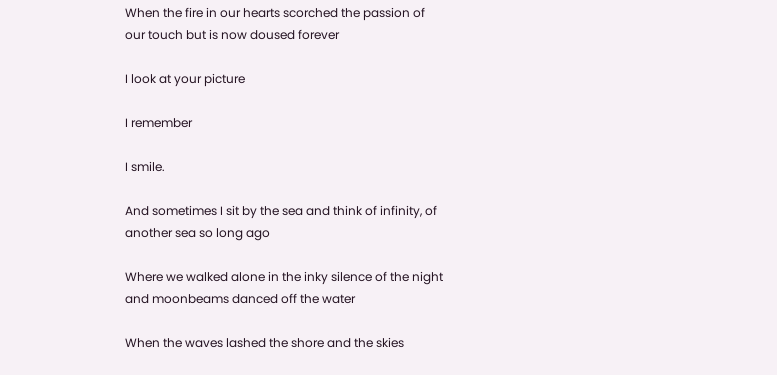When the fire in our hearts scorched the passion of our touch but is now doused forever

I look at your picture

I remember

I smile.

And sometimes I sit by the sea and think of infinity, of another sea so long ago

Where we walked alone in the inky silence of the night and moonbeams danced off the water

When the waves lashed the shore and the skies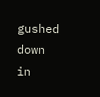gushed down in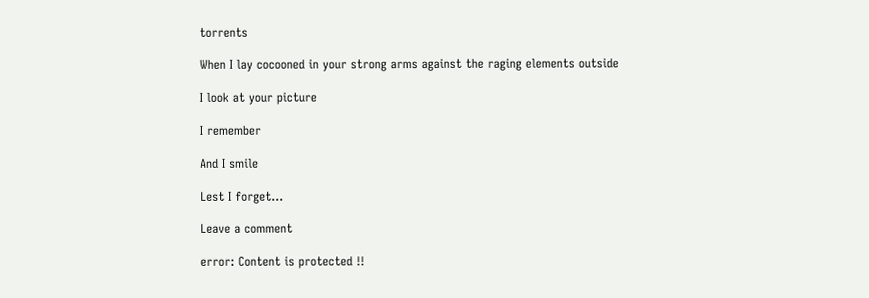torrents

When I lay cocooned in your strong arms against the raging elements outside

I look at your picture

I remember

And I smile

Lest I forget…

Leave a comment

error: Content is protected !!